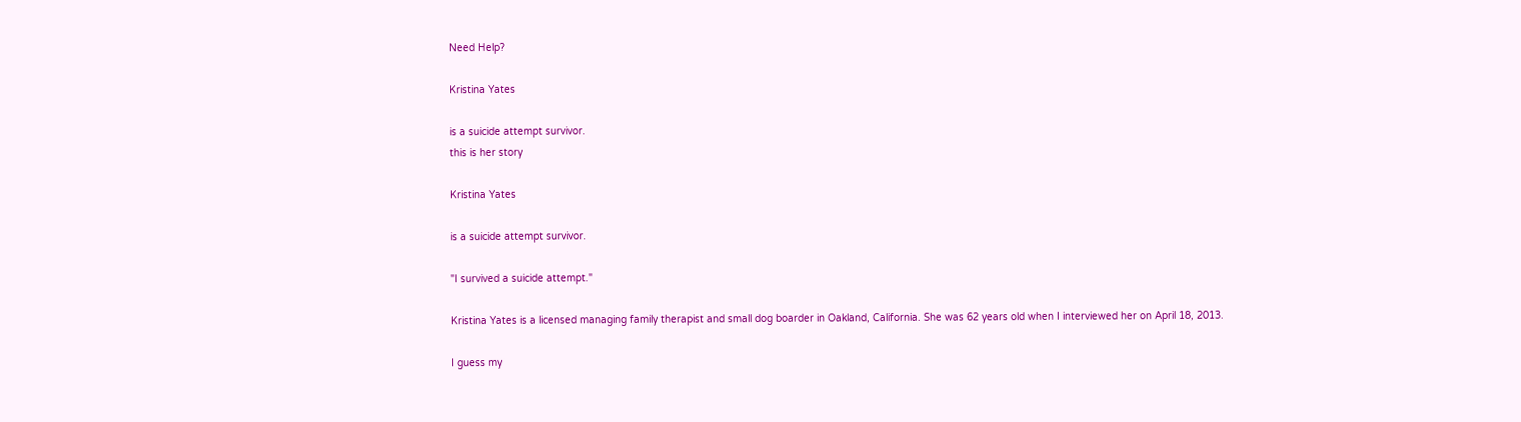Need Help?

Kristina Yates

is a suicide attempt survivor.
this is her story

Kristina Yates

is a suicide attempt survivor.

"I survived a suicide attempt."

Kristina Yates is a licensed managing family therapist and small dog boarder in Oakland, California. She was 62 years old when I interviewed her on April 18, 2013.

I guess my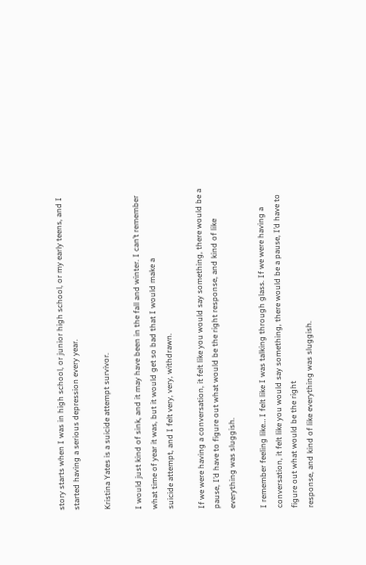story starts when I was in high school, or junior high school, or my early teens, and I started having a serious depression every year.

Kristina Yates is a suicide attempt survivor.

I would just kind of sink, and it may have been in the fall and winter. I can’t remember what time of year it was, but it would get so bad that I would make a
suicide attempt, and I felt very, very, withdrawn.

If we were having a conversation, it felt like you would say something, there would be a pause, I’d have to figure out what would be the right response, and kind of like everything was sluggish.

I remember feeling like… I felt like I was talking through glass. If we were having a conversation, it felt like you would say something, there would be a pause, I’d have to figure out what would be the right
response, and kind of like everything was sluggish.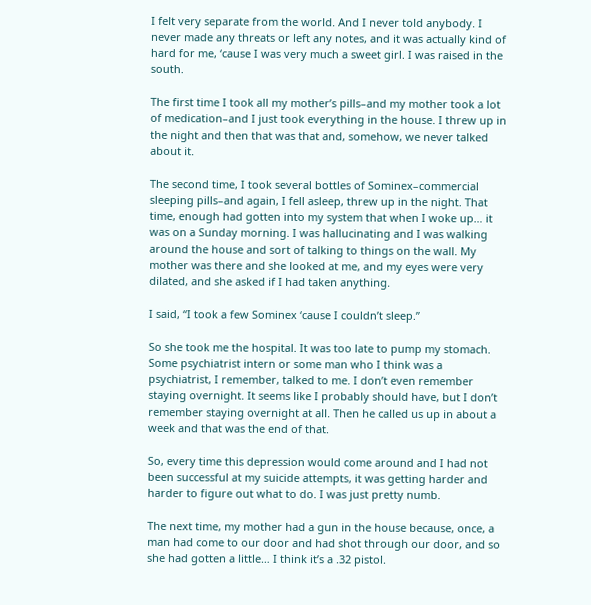I felt very separate from the world. And I never told anybody. I never made any threats or left any notes, and it was actually kind of hard for me, ‘cause I was very much a sweet girl. I was raised in the south.

The first time I took all my mother’s pills–and my mother took a lot of medication–and I just took everything in the house. I threw up in the night and then that was that and, somehow, we never talked about it.

The second time, I took several bottles of Sominex–commercial sleeping pills–and again, I fell asleep, threw up in the night. That time, enough had gotten into my system that when I woke up… it was on a Sunday morning. I was hallucinating and I was walking around the house and sort of talking to things on the wall. My mother was there and she looked at me, and my eyes were very dilated, and she asked if I had taken anything.

I said, “I took a few Sominex ‘cause I couldn’t sleep.”

So she took me the hospital. It was too late to pump my stomach. Some psychiatrist intern or some man who I think was a psychiatrist, I remember, talked to me. I don’t even remember staying overnight. It seems like I probably should have, but I don’t remember staying overnight at all. Then he called us up in about a week and that was the end of that.

So, every time this depression would come around and I had not been successful at my suicide attempts, it was getting harder and harder to figure out what to do. I was just pretty numb.

The next time, my mother had a gun in the house because, once, a man had come to our door and had shot through our door, and so she had gotten a little… I think it’s a .32 pistol.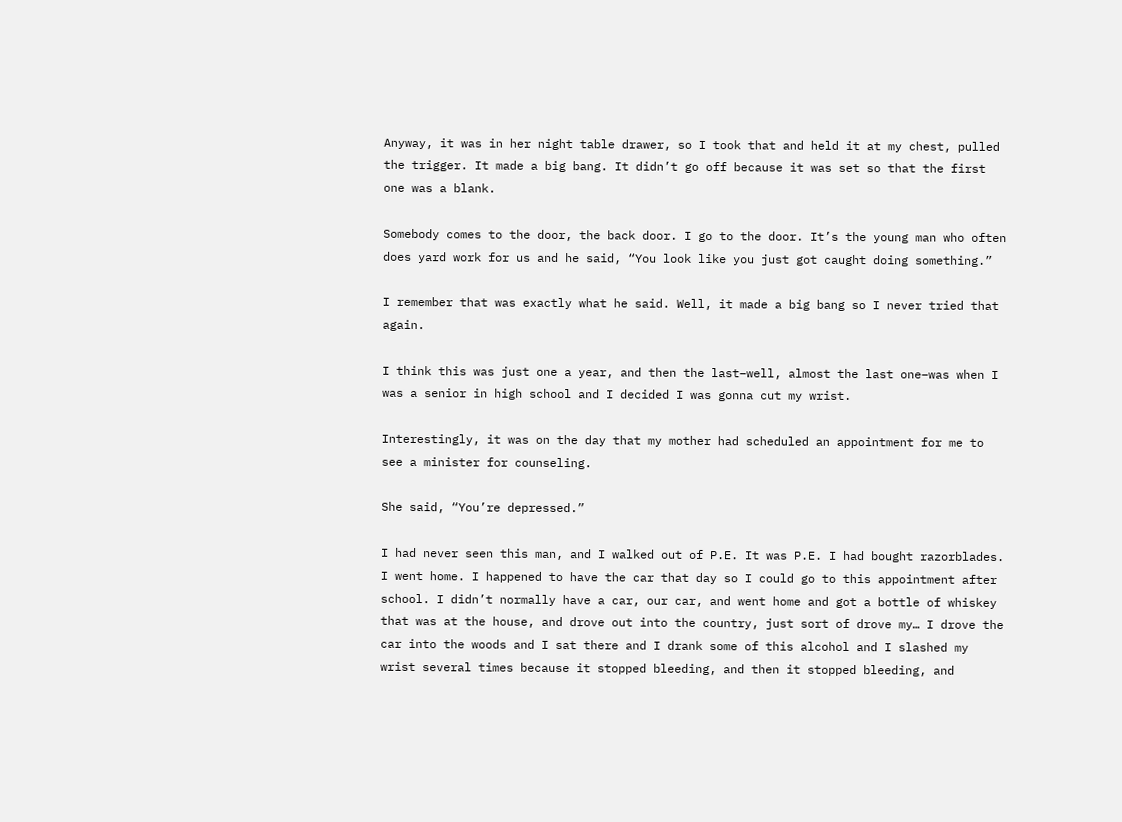Anyway, it was in her night table drawer, so I took that and held it at my chest, pulled the trigger. It made a big bang. It didn’t go off because it was set so that the first one was a blank.

Somebody comes to the door, the back door. I go to the door. It’s the young man who often does yard work for us and he said, “You look like you just got caught doing something.”

I remember that was exactly what he said. Well, it made a big bang so I never tried that again.

I think this was just one a year, and then the last–well, almost the last one–was when I was a senior in high school and I decided I was gonna cut my wrist.

Interestingly, it was on the day that my mother had scheduled an appointment for me to see a minister for counseling.

She said, “You’re depressed.”

I had never seen this man, and I walked out of P.E. It was P.E. I had bought razorblades. I went home. I happened to have the car that day so I could go to this appointment after school. I didn’t normally have a car, our car, and went home and got a bottle of whiskey that was at the house, and drove out into the country, just sort of drove my… I drove the car into the woods and I sat there and I drank some of this alcohol and I slashed my wrist several times because it stopped bleeding, and then it stopped bleeding, and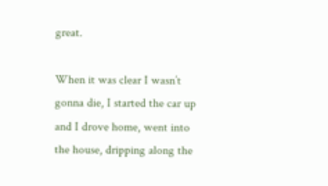great.

When it was clear I wasn’t gonna die, I started the car up and I drove home, went into the house, dripping along the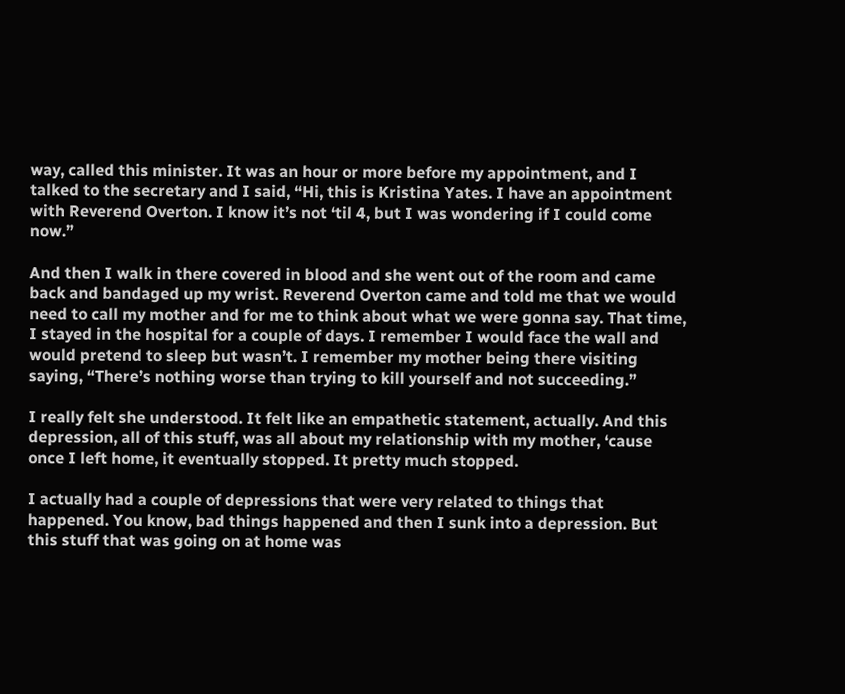way, called this minister. It was an hour or more before my appointment, and I talked to the secretary and I said, “Hi, this is Kristina Yates. I have an appointment with Reverend Overton. I know it’s not ‘til 4, but I was wondering if I could come now.”

And then I walk in there covered in blood and she went out of the room and came back and bandaged up my wrist. Reverend Overton came and told me that we would need to call my mother and for me to think about what we were gonna say. That time, I stayed in the hospital for a couple of days. I remember I would face the wall and would pretend to sleep but wasn’t. I remember my mother being there visiting saying, “There’s nothing worse than trying to kill yourself and not succeeding.”

I really felt she understood. It felt like an empathetic statement, actually. And this depression, all of this stuff, was all about my relationship with my mother, ‘cause once I left home, it eventually stopped. It pretty much stopped.

I actually had a couple of depressions that were very related to things that happened. You know, bad things happened and then I sunk into a depression. But this stuff that was going on at home was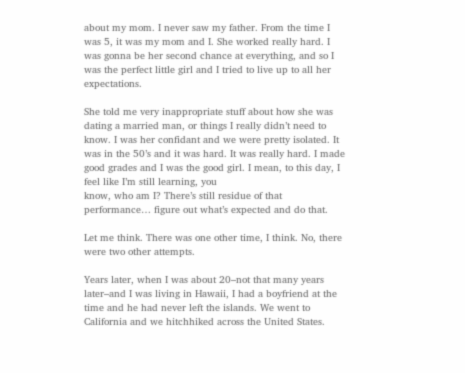about my mom. I never saw my father. From the time I was 5, it was my mom and I. She worked really hard. I was gonna be her second chance at everything, and so I was the perfect little girl and I tried to live up to all her expectations.

She told me very inappropriate stuff about how she was dating a married man, or things I really didn’t need to know. I was her confidant and we were pretty isolated. It was in the 50’s and it was hard. It was really hard. I made good grades and I was the good girl. I mean, to this day, I feel like I’m still learning, you
know, who am I? There’s still residue of that performance… figure out what’s expected and do that.

Let me think. There was one other time, I think. No, there were two other attempts.

Years later, when I was about 20–not that many years later–and I was living in Hawaii, I had a boyfriend at the time and he had never left the islands. We went to California and we hitchhiked across the United States.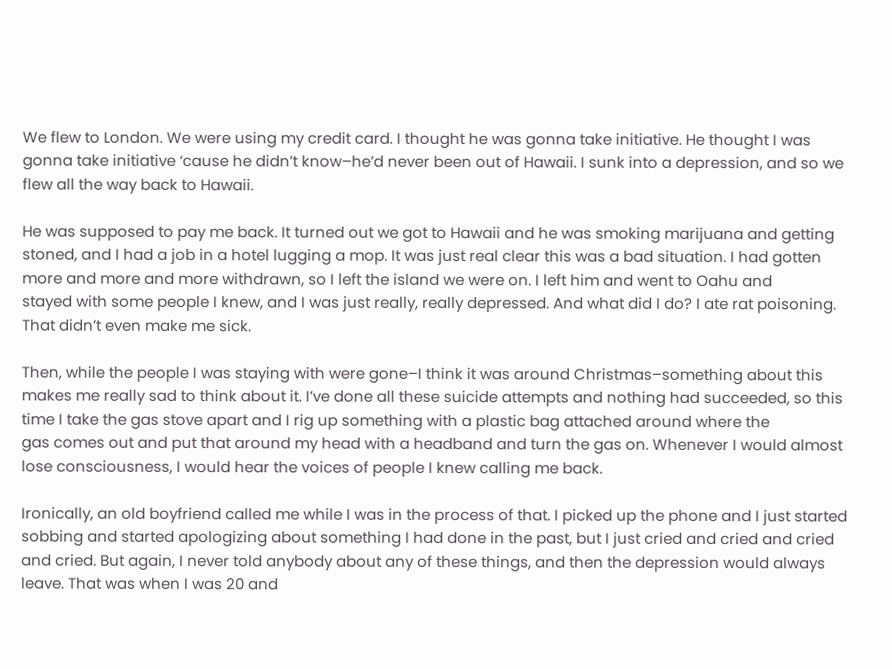We flew to London. We were using my credit card. I thought he was gonna take initiative. He thought I was gonna take initiative ‘cause he didn’t know–he’d never been out of Hawaii. I sunk into a depression, and so we flew all the way back to Hawaii.

He was supposed to pay me back. It turned out we got to Hawaii and he was smoking marijuana and getting stoned, and I had a job in a hotel lugging a mop. It was just real clear this was a bad situation. I had gotten more and more and more withdrawn, so I left the island we were on. I left him and went to Oahu and
stayed with some people I knew, and I was just really, really depressed. And what did I do? I ate rat poisoning. That didn’t even make me sick.

Then, while the people I was staying with were gone–I think it was around Christmas–something about this makes me really sad to think about it. I’ve done all these suicide attempts and nothing had succeeded, so this time I take the gas stove apart and I rig up something with a plastic bag attached around where the
gas comes out and put that around my head with a headband and turn the gas on. Whenever I would almost lose consciousness, I would hear the voices of people I knew calling me back.

Ironically, an old boyfriend called me while I was in the process of that. I picked up the phone and I just started sobbing and started apologizing about something I had done in the past, but I just cried and cried and cried and cried. But again, I never told anybody about any of these things, and then the depression would always leave. That was when I was 20 and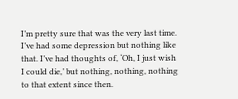I’m pretty sure that was the very last time. I’ve had some depression but nothing like that. I’ve had thoughts of, ‘Oh, I just wish I could die,’ but nothing, nothing, nothing to that extent since then.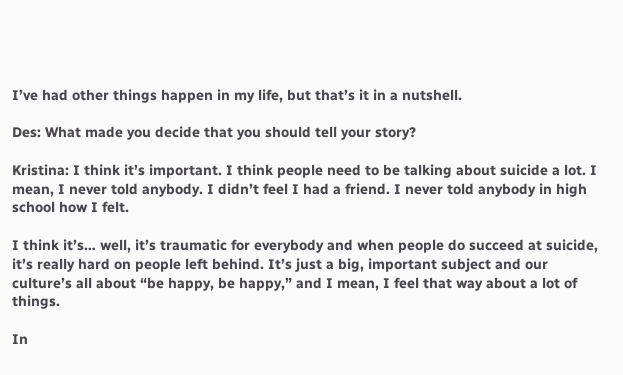I’ve had other things happen in my life, but that’s it in a nutshell.

Des: What made you decide that you should tell your story?

Kristina: I think it’s important. I think people need to be talking about suicide a lot. I mean, I never told anybody. I didn’t feel I had a friend. I never told anybody in high school how I felt.

I think it’s… well, it’s traumatic for everybody and when people do succeed at suicide, it’s really hard on people left behind. It’s just a big, important subject and our culture’s all about “be happy, be happy,” and I mean, I feel that way about a lot of things.

In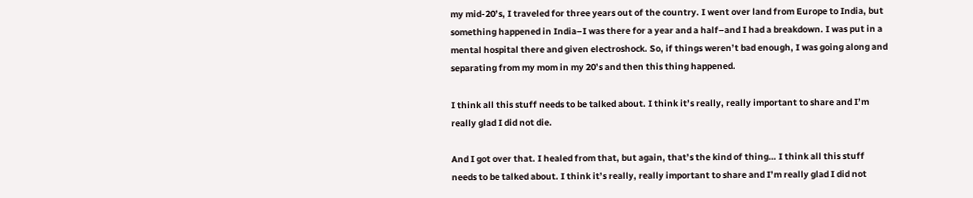my mid-20’s, I traveled for three years out of the country. I went over land from Europe to India, but something happened in India–I was there for a year and a half–and I had a breakdown. I was put in a mental hospital there and given electroshock. So, if things weren’t bad enough, I was going along and separating from my mom in my 20’s and then this thing happened.

I think all this stuff needs to be talked about. I think it’s really, really important to share and I’m really glad I did not die.

And I got over that. I healed from that, but again, that’s the kind of thing… I think all this stuff needs to be talked about. I think it’s really, really important to share and I’m really glad I did not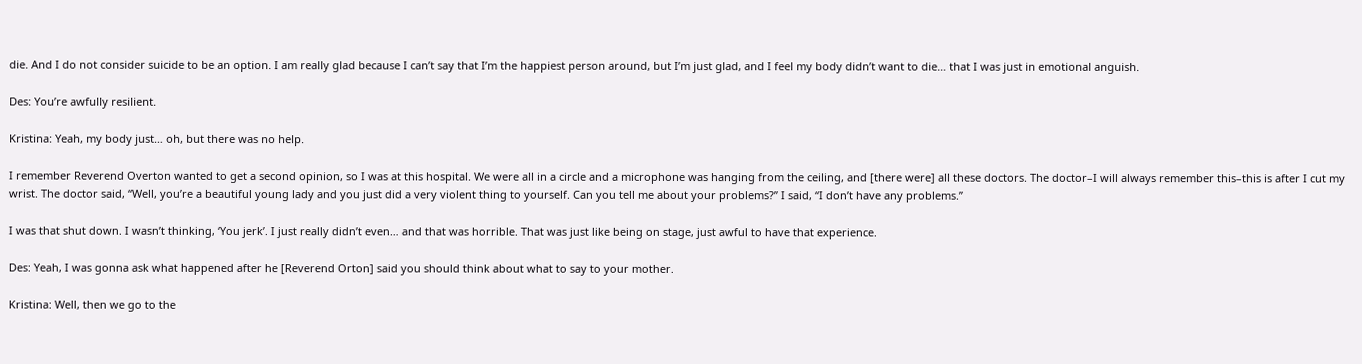die. And I do not consider suicide to be an option. I am really glad because I can’t say that I’m the happiest person around, but I’m just glad, and I feel my body didn’t want to die… that I was just in emotional anguish.

Des: You’re awfully resilient.

Kristina: Yeah, my body just… oh, but there was no help.

I remember Reverend Overton wanted to get a second opinion, so I was at this hospital. We were all in a circle and a microphone was hanging from the ceiling, and [there were] all these doctors. The doctor–I will always remember this–this is after I cut my wrist. The doctor said, “Well, you’re a beautiful young lady and you just did a very violent thing to yourself. Can you tell me about your problems?” I said, “I don’t have any problems.”

I was that shut down. I wasn’t thinking, ‘You jerk’. I just really didn’t even… and that was horrible. That was just like being on stage, just awful to have that experience.

Des: Yeah, I was gonna ask what happened after he [Reverend Orton] said you should think about what to say to your mother.

Kristina: Well, then we go to the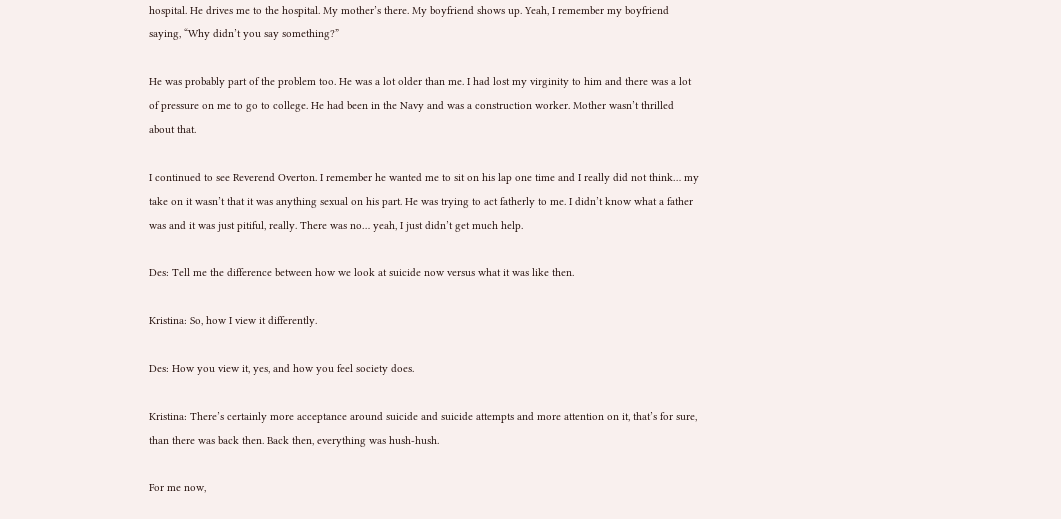hospital. He drives me to the hospital. My mother’s there. My boyfriend shows up. Yeah, I remember my boyfriend saying, “Why didn’t you say something?”

He was probably part of the problem too. He was a lot older than me. I had lost my virginity to him and there was a lot of pressure on me to go to college. He had been in the Navy and was a construction worker. Mother wasn’t thrilled about that.

I continued to see Reverend Overton. I remember he wanted me to sit on his lap one time and I really did not think… my take on it wasn’t that it was anything sexual on his part. He was trying to act fatherly to me. I didn’t know what a father was and it was just pitiful, really. There was no… yeah, I just didn’t get much help.

Des: Tell me the difference between how we look at suicide now versus what it was like then.

Kristina: So, how I view it differently.

Des: How you view it, yes, and how you feel society does.

Kristina: There’s certainly more acceptance around suicide and suicide attempts and more attention on it, that’s for sure, than there was back then. Back then, everything was hush-hush.

For me now,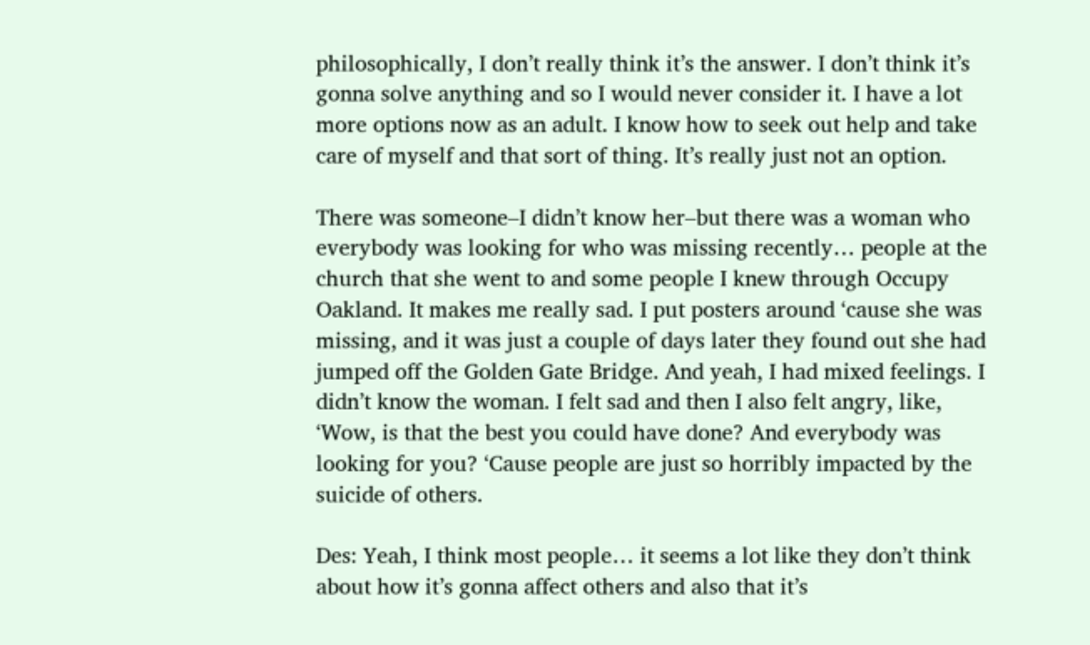philosophically, I don’t really think it’s the answer. I don’t think it’s gonna solve anything and so I would never consider it. I have a lot more options now as an adult. I know how to seek out help and take care of myself and that sort of thing. It’s really just not an option.

There was someone–I didn’t know her–but there was a woman who everybody was looking for who was missing recently… people at the church that she went to and some people I knew through Occupy Oakland. It makes me really sad. I put posters around ‘cause she was missing, and it was just a couple of days later they found out she had jumped off the Golden Gate Bridge. And yeah, I had mixed feelings. I didn’t know the woman. I felt sad and then I also felt angry, like, ‘Wow, is that the best you could have done? And everybody was looking for you? ‘Cause people are just so horribly impacted by the suicide of others.

Des: Yeah, I think most people… it seems a lot like they don’t think about how it’s gonna affect others and also that it’s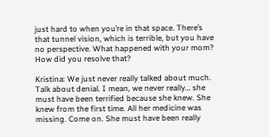just hard to when you’re in that space. There’s that tunnel vision, which is terrible, but you have no perspective. What happened with your mom? How did you resolve that?

Kristina: We just never really talked about much. Talk about denial. I mean, we never really… she must have been terrified because she knew. She knew from the first time. All her medicine was missing. Come on. She must have been really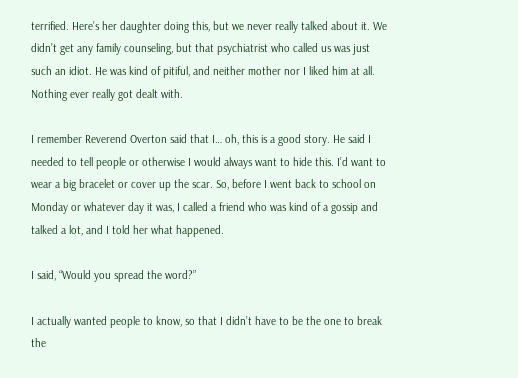terrified. Here’s her daughter doing this, but we never really talked about it. We didn’t get any family counseling, but that psychiatrist who called us was just such an idiot. He was kind of pitiful, and neither mother nor I liked him at all. Nothing ever really got dealt with.

I remember Reverend Overton said that I… oh, this is a good story. He said I needed to tell people or otherwise I would always want to hide this. I’d want to wear a big bracelet or cover up the scar. So, before I went back to school on Monday or whatever day it was, I called a friend who was kind of a gossip and talked a lot, and I told her what happened.

I said, “Would you spread the word?”

I actually wanted people to know, so that I didn’t have to be the one to break the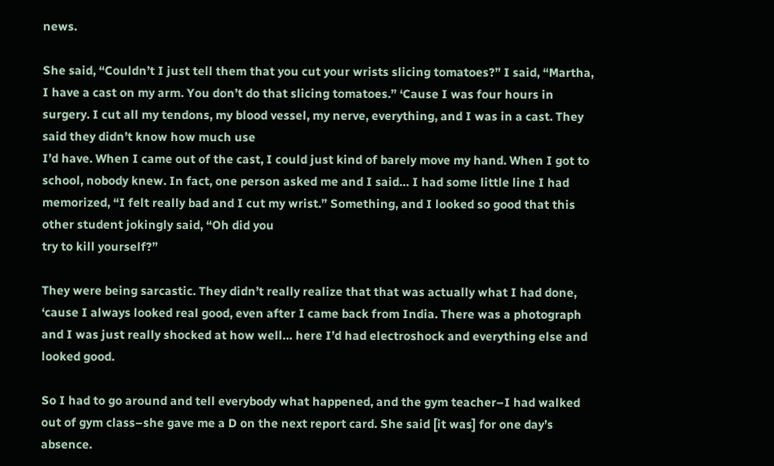news.

She said, “Couldn’t I just tell them that you cut your wrists slicing tomatoes?” I said, “Martha, I have a cast on my arm. You don’t do that slicing tomatoes.” ‘Cause I was four hours in surgery. I cut all my tendons, my blood vessel, my nerve, everything, and I was in a cast. They said they didn’t know how much use
I’d have. When I came out of the cast, I could just kind of barely move my hand. When I got to school, nobody knew. In fact, one person asked me and I said… I had some little line I had memorized, “I felt really bad and I cut my wrist.” Something, and I looked so good that this other student jokingly said, “Oh did you
try to kill yourself?”

They were being sarcastic. They didn’t really realize that that was actually what I had done, ‘cause I always looked real good, even after I came back from India. There was a photograph and I was just really shocked at how well… here I’d had electroshock and everything else and looked good.

So I had to go around and tell everybody what happened, and the gym teacher–I had walked out of gym class–she gave me a D on the next report card. She said [it was] for one day’s absence.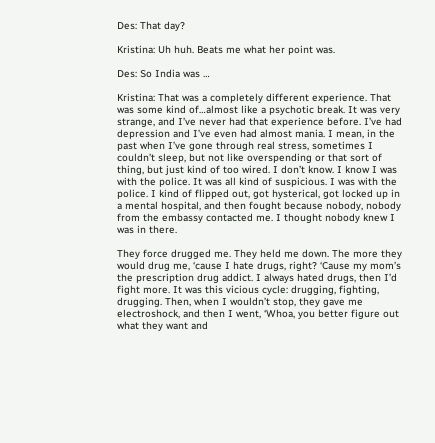Des: That day?

Kristina: Uh huh. Beats me what her point was.

Des: So India was …

Kristina: That was a completely different experience. That was some kind of…almost like a psychotic break. It was very strange, and I’ve never had that experience before. I’ve had depression and I’ve even had almost mania. I mean, in the past when I’ve gone through real stress, sometimes I couldn’t sleep, but not like overspending or that sort of thing, but just kind of too wired. I don’t know. I know I was with the police. It was all kind of suspicious. I was with the police. I kind of flipped out, got hysterical, got locked up in a mental hospital, and then fought because nobody, nobody from the embassy contacted me. I thought nobody knew I was in there.

They force drugged me. They held me down. The more they would drug me, ‘cause I hate drugs, right? ‘Cause my mom’s the prescription drug addict. I always hated drugs, then I’d fight more. It was this vicious cycle: drugging, fighting, drugging. Then, when I wouldn’t stop, they gave me electroshock, and then I went, ‘Whoa, you better figure out what they want and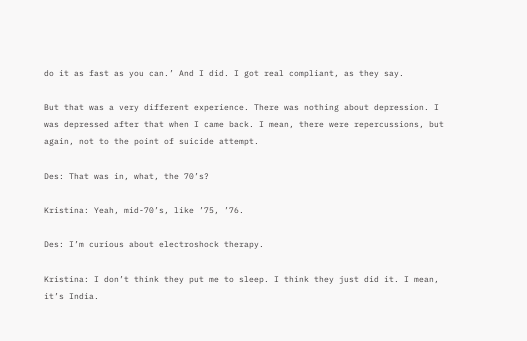do it as fast as you can.’ And I did. I got real compliant, as they say.

But that was a very different experience. There was nothing about depression. I was depressed after that when I came back. I mean, there were repercussions, but again, not to the point of suicide attempt.

Des: That was in, what, the 70’s?

Kristina: Yeah, mid-70’s, like ’75, ’76.

Des: I’m curious about electroshock therapy.

Kristina: I don’t think they put me to sleep. I think they just did it. I mean, it’s India.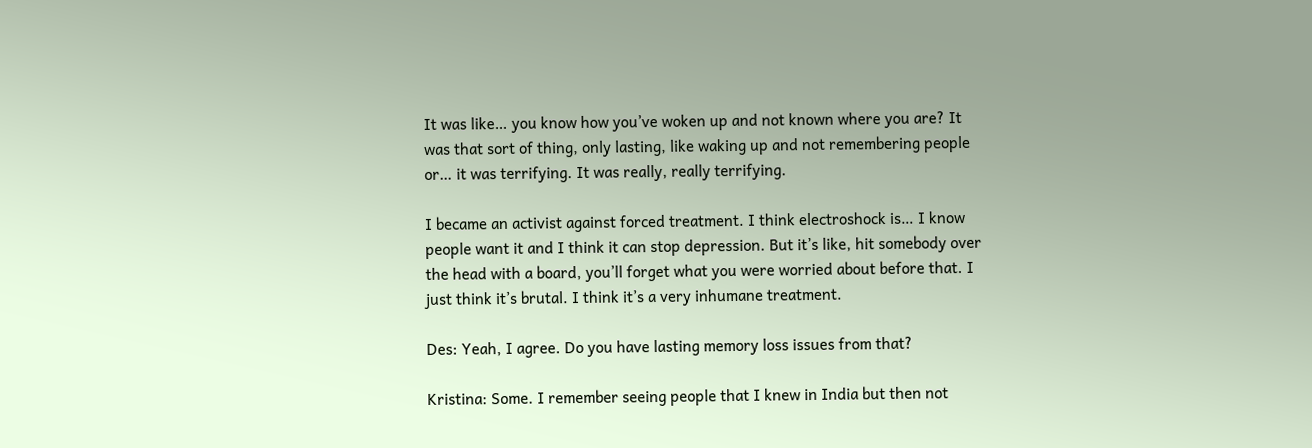It was like… you know how you’ve woken up and not known where you are? It was that sort of thing, only lasting, like waking up and not remembering people or… it was terrifying. It was really, really terrifying.

I became an activist against forced treatment. I think electroshock is… I know people want it and I think it can stop depression. But it’s like, hit somebody over the head with a board, you’ll forget what you were worried about before that. I just think it’s brutal. I think it’s a very inhumane treatment.

Des: Yeah, I agree. Do you have lasting memory loss issues from that?

Kristina: Some. I remember seeing people that I knew in India but then not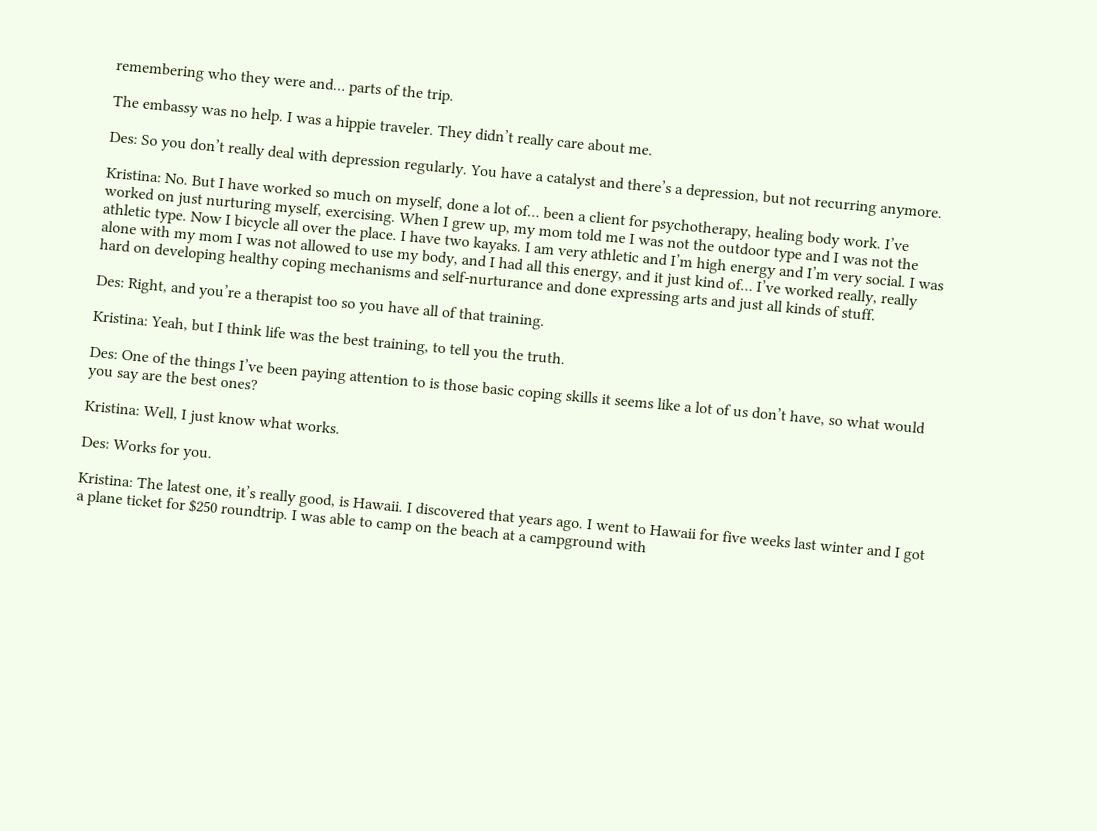remembering who they were and… parts of the trip.

The embassy was no help. I was a hippie traveler. They didn’t really care about me.

Des: So you don’t really deal with depression regularly. You have a catalyst and there’s a depression, but not recurring anymore.

Kristina: No. But I have worked so much on myself, done a lot of… been a client for psychotherapy, healing body work. I’ve worked on just nurturing myself, exercising. When I grew up, my mom told me I was not the outdoor type and I was not the athletic type. Now I bicycle all over the place. I have two kayaks. I am very athletic and I’m high energy and I’m very social. I was alone with my mom I was not allowed to use my body, and I had all this energy, and it just kind of… I’ve worked really, really hard on developing healthy coping mechanisms and self-nurturance and done expressing arts and just all kinds of stuff.

Des: Right, and you’re a therapist too so you have all of that training.

Kristina: Yeah, but I think life was the best training, to tell you the truth.

Des: One of the things I’ve been paying attention to is those basic coping skills it seems like a lot of us don’t have, so what would you say are the best ones?

Kristina: Well, I just know what works.

Des: Works for you.

Kristina: The latest one, it’s really good, is Hawaii. I discovered that years ago. I went to Hawaii for five weeks last winter and I got a plane ticket for $250 roundtrip. I was able to camp on the beach at a campground with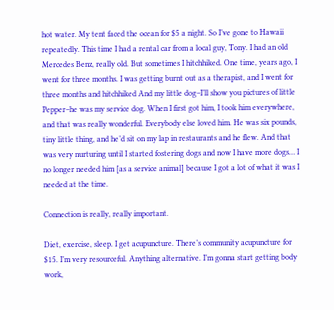hot water. My tent faced the ocean for $5 a night. So I’ve gone to Hawaii repeatedly. This time I had a rental car from a local guy, Tony. I had an old Mercedes Benz, really old. But sometimes I hitchhiked. One time, years ago, I went for three months. I was getting burnt out as a therapist, and I went for three months and hitchhiked And my little dog–I’ll show you pictures of little Pepper–he was my service dog. When I first got him, I took him everywhere, and that was really wonderful. Everybody else loved him. He was six pounds, tiny little thing, and he’d sit on my lap in restaurants and he flew. And that was very nurturing until I started fostering dogs and now I have more dogs… I no longer needed him [as a service animal] because I got a lot of what it was I needed at the time.

Connection is really, really important.

Diet, exercise, sleep. I get acupuncture. There’s community acupuncture for $15. I’m very resourceful. Anything alternative. I’m gonna start getting body work,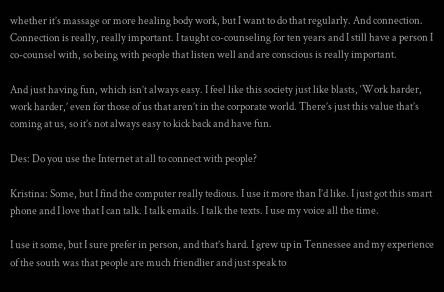whether it’s massage or more healing body work, but I want to do that regularly. And connection. Connection is really, really important. I taught co-counseling for ten years and I still have a person I co-counsel with, so being with people that listen well and are conscious is really important.

And just having fun, which isn’t always easy. I feel like this society just like blasts, ‘Work harder, work harder,’ even for those of us that aren’t in the corporate world. There’s just this value that’s coming at us, so it’s not always easy to kick back and have fun.

Des: Do you use the Internet at all to connect with people?

Kristina: Some, but I find the computer really tedious. I use it more than I’d like. I just got this smart phone and I love that I can talk. I talk emails. I talk the texts. I use my voice all the time.

I use it some, but I sure prefer in person, and that’s hard. I grew up in Tennessee and my experience of the south was that people are much friendlier and just speak to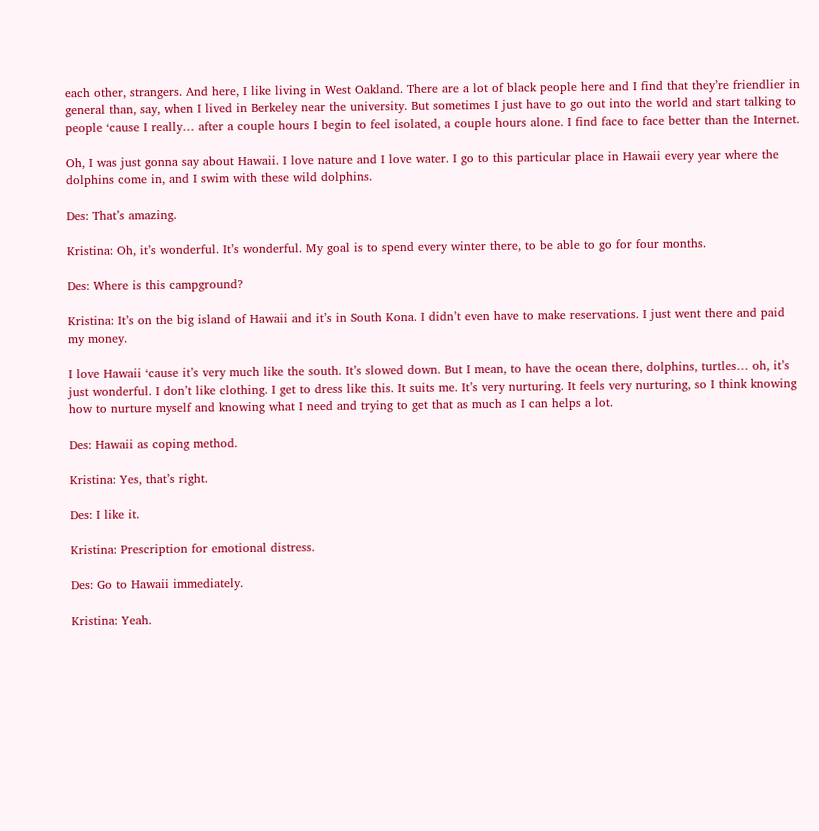each other, strangers. And here, I like living in West Oakland. There are a lot of black people here and I find that they’re friendlier in general than, say, when I lived in Berkeley near the university. But sometimes I just have to go out into the world and start talking to people ‘cause I really… after a couple hours I begin to feel isolated, a couple hours alone. I find face to face better than the Internet.

Oh, I was just gonna say about Hawaii. I love nature and I love water. I go to this particular place in Hawaii every year where the dolphins come in, and I swim with these wild dolphins.

Des: That’s amazing.

Kristina: Oh, it’s wonderful. It’s wonderful. My goal is to spend every winter there, to be able to go for four months.

Des: Where is this campground?

Kristina: It’s on the big island of Hawaii and it’s in South Kona. I didn’t even have to make reservations. I just went there and paid my money.

I love Hawaii ‘cause it’s very much like the south. It’s slowed down. But I mean, to have the ocean there, dolphins, turtles… oh, it’s just wonderful. I don’t like clothing. I get to dress like this. It suits me. It’s very nurturing. It feels very nurturing, so I think knowing how to nurture myself and knowing what I need and trying to get that as much as I can helps a lot.

Des: Hawaii as coping method.

Kristina: Yes, that’s right.

Des: I like it.

Kristina: Prescription for emotional distress.

Des: Go to Hawaii immediately.

Kristina: Yeah.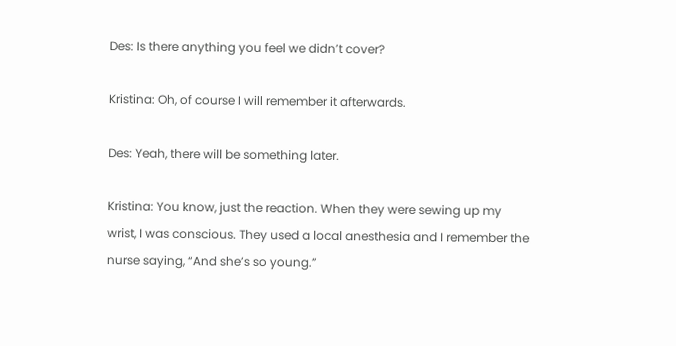Des: Is there anything you feel we didn’t cover?

Kristina: Oh, of course I will remember it afterwards.

Des: Yeah, there will be something later.

Kristina: You know, just the reaction. When they were sewing up my wrist, I was conscious. They used a local anesthesia and I remember the nurse saying, “And she’s so young.”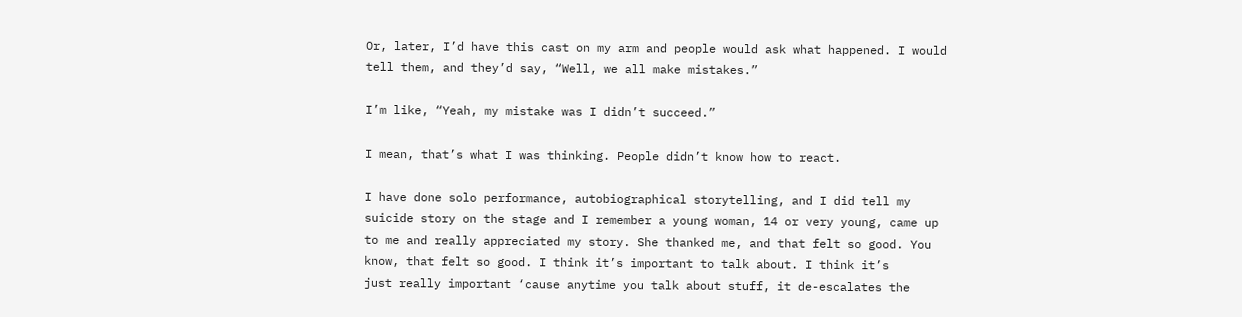Or, later, I’d have this cast on my arm and people would ask what happened. I would tell them, and they’d say, “Well, we all make mistakes.”

I’m like, “Yeah, my mistake was I didn’t succeed.”

I mean, that’s what I was thinking. People didn’t know how to react.

I have done solo performance, autobiographical storytelling, and I did tell my suicide story on the stage and I remember a young woman, 14 or very young, came up to me and really appreciated my story. She thanked me, and that felt so good. You know, that felt so good. I think it’s important to talk about. I think it’s
just really important ‘cause anytime you talk about stuff, it de-escalates the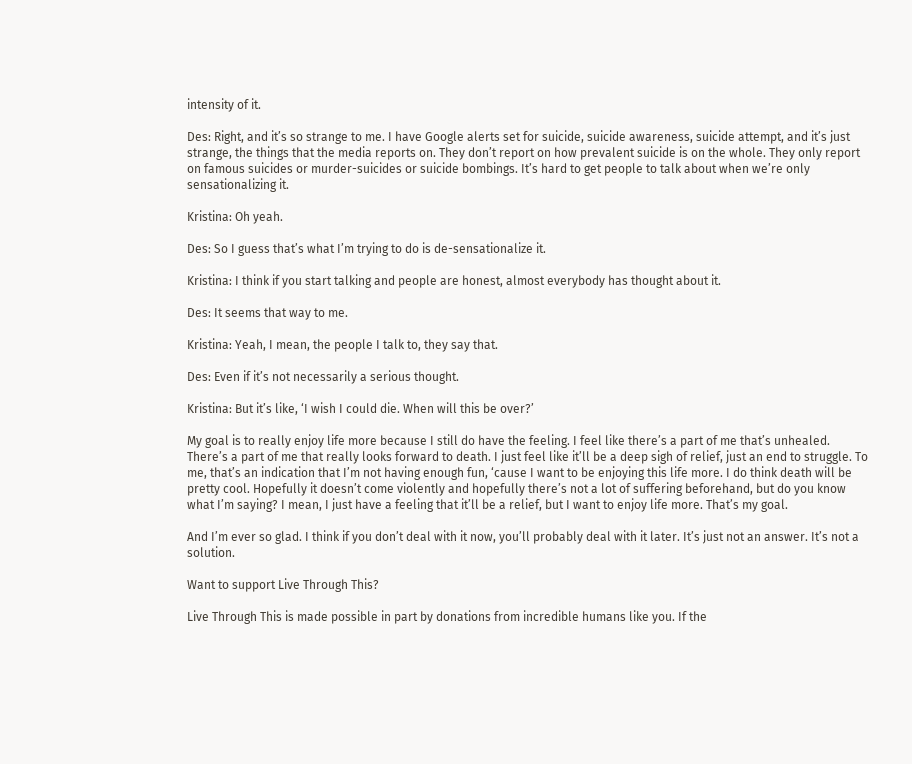intensity of it.

Des: Right, and it’s so strange to me. I have Google alerts set for suicide, suicide awareness, suicide attempt, and it’s just strange, the things that the media reports on. They don’t report on how prevalent suicide is on the whole. They only report on famous suicides or murder-suicides or suicide bombings. It’s hard to get people to talk about when we’re only sensationalizing it.

Kristina: Oh yeah.

Des: So I guess that’s what I’m trying to do is de-sensationalize it.

Kristina: I think if you start talking and people are honest, almost everybody has thought about it.

Des: It seems that way to me.

Kristina: Yeah, I mean, the people I talk to, they say that.

Des: Even if it’s not necessarily a serious thought.

Kristina: But it’s like, ‘I wish I could die. When will this be over?’

My goal is to really enjoy life more because I still do have the feeling. I feel like there’s a part of me that’s unhealed. There’s a part of me that really looks forward to death. I just feel like it’ll be a deep sigh of relief, just an end to struggle. To me, that’s an indication that I’m not having enough fun, ‘cause I want to be enjoying this life more. I do think death will be pretty cool. Hopefully it doesn’t come violently and hopefully there’s not a lot of suffering beforehand, but do you know what I’m saying? I mean, I just have a feeling that it’ll be a relief, but I want to enjoy life more. That’s my goal.

And I’m ever so glad. I think if you don’t deal with it now, you’ll probably deal with it later. It’s just not an answer. It’s not a solution.

Want to support Live Through This?

Live Through This is made possible in part by donations from incredible humans like you. If the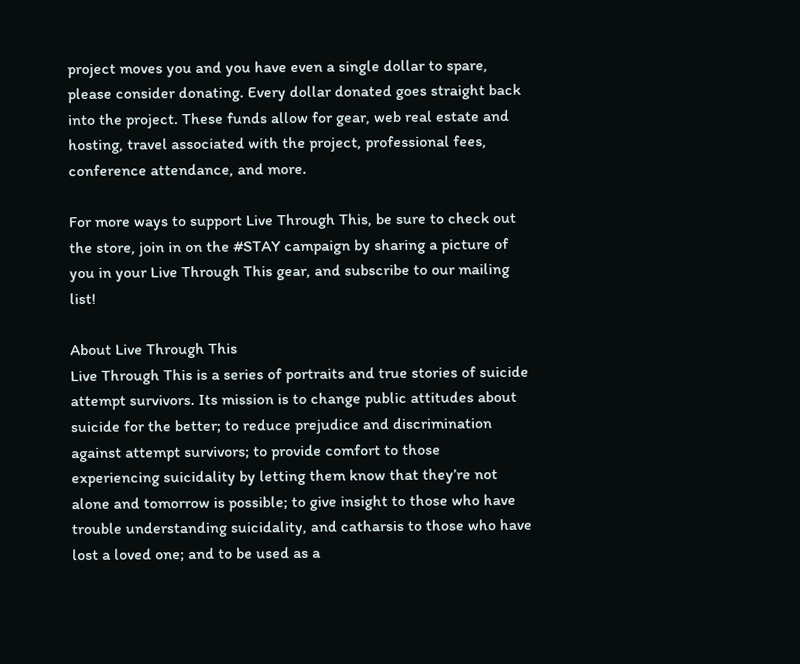project moves you and you have even a single dollar to spare, please consider donating. Every dollar donated goes straight back into the project. These funds allow for gear, web real estate and hosting, travel associated with the project, professional fees, conference attendance, and more.

For more ways to support Live Through This, be sure to check out the store, join in on the #STAY campaign by sharing a picture of you in your Live Through This gear, and subscribe to our mailing list!

About Live Through This
Live Through This is a series of portraits and true stories of suicide attempt survivors. Its mission is to change public attitudes about suicide for the better; to reduce prejudice and discrimination against attempt survivors; to provide comfort to those experiencing suicidality by letting them know that they’re not alone and tomorrow is possible; to give insight to those who have trouble understanding suicidality, and catharsis to those who have lost a loved one; and to be used as a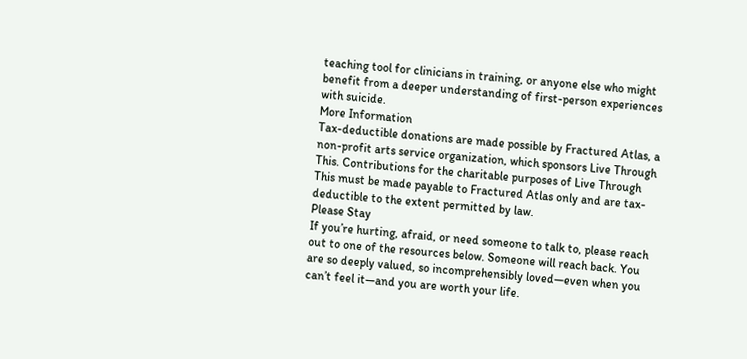teaching tool for clinicians in training, or anyone else who might benefit from a deeper understanding of first-person experiences with suicide.
More Information
Tax-deductible donations are made possible by Fractured Atlas, a non-profit arts service organization, which sponsors Live Through This. Contributions for the charitable purposes of Live Through This must be made payable to Fractured Atlas only and are tax-deductible to the extent permitted by law.
Please Stay
If you’re hurting, afraid, or need someone to talk to, please reach out to one of the resources below. Someone will reach back. You are so deeply valued, so incomprehensibly loved—even when you can’t feel it—and you are worth your life.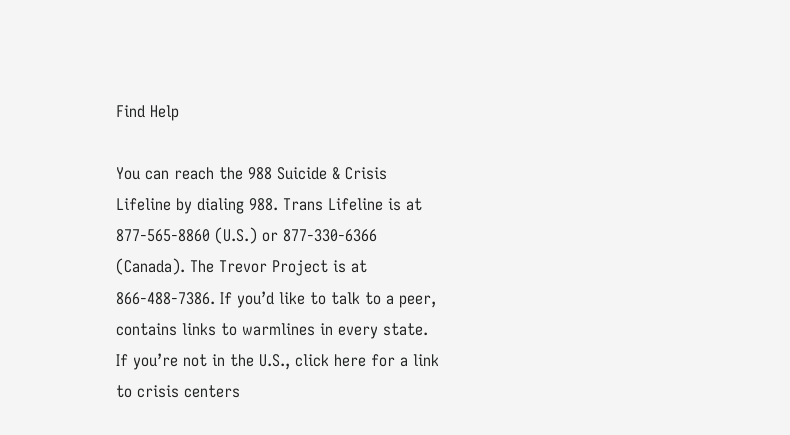Find Help

You can reach the 988 Suicide & Crisis Lifeline by dialing 988. Trans Lifeline is at 877-565-8860 (U.S.) or 877-330-6366 (Canada). The Trevor Project is at 866-488-7386. If you’d like to talk to a peer, contains links to warmlines in every state. If you’re not in the U.S., click here for a link to crisis centers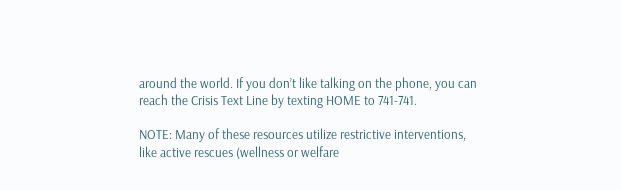around the world. If you don’t like talking on the phone, you can reach the Crisis Text Line by texting HOME to 741-741.

NOTE: Many of these resources utilize restrictive interventions, like active rescues (wellness or welfare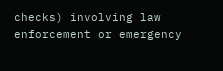checks) involving law enforcement or emergency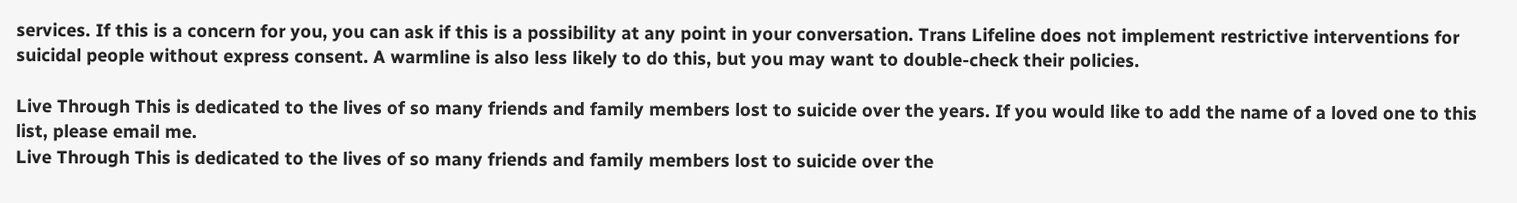services. If this is a concern for you, you can ask if this is a possibility at any point in your conversation. Trans Lifeline does not implement restrictive interventions for suicidal people without express consent. A warmline is also less likely to do this, but you may want to double-check their policies.

Live Through This is dedicated to the lives of so many friends and family members lost to suicide over the years. If you would like to add the name of a loved one to this list, please email me.
Live Through This is dedicated to the lives of so many friends and family members lost to suicide over the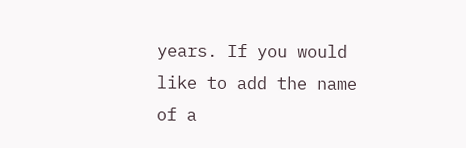years. If you would like to add the name of a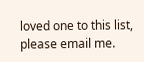loved one to this list, please email me.